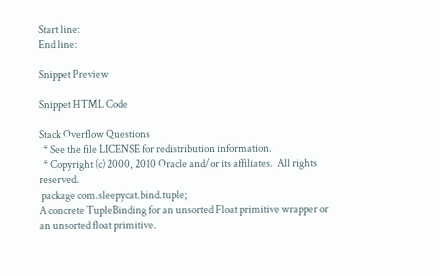Start line:
End line:

Snippet Preview

Snippet HTML Code

Stack Overflow Questions
  * See the file LICENSE for redistribution information.
  * Copyright (c) 2000, 2010 Oracle and/or its affiliates.  All rights reserved.
 package com.sleepycat.bind.tuple;
A concrete TupleBinding for an unsorted Float primitive wrapper or an unsorted float primitive.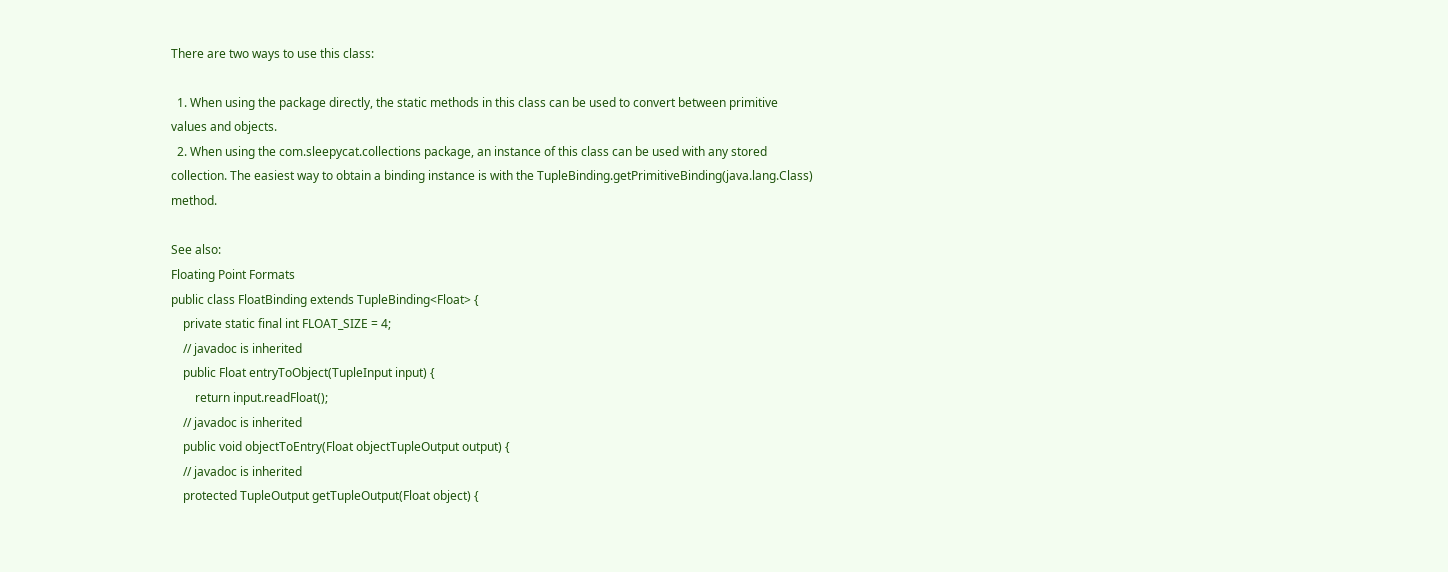There are two ways to use this class:

  1. When using the package directly, the static methods in this class can be used to convert between primitive values and objects.
  2. When using the com.sleepycat.collections package, an instance of this class can be used with any stored collection. The easiest way to obtain a binding instance is with the TupleBinding.getPrimitiveBinding(java.lang.Class) method.

See also:
Floating Point Formats
public class FloatBinding extends TupleBinding<Float> {
    private static final int FLOAT_SIZE = 4;
    // javadoc is inherited
    public Float entryToObject(TupleInput input) {
        return input.readFloat();
    // javadoc is inherited
    public void objectToEntry(Float objectTupleOutput output) {
    // javadoc is inherited
    protected TupleOutput getTupleOutput(Float object) {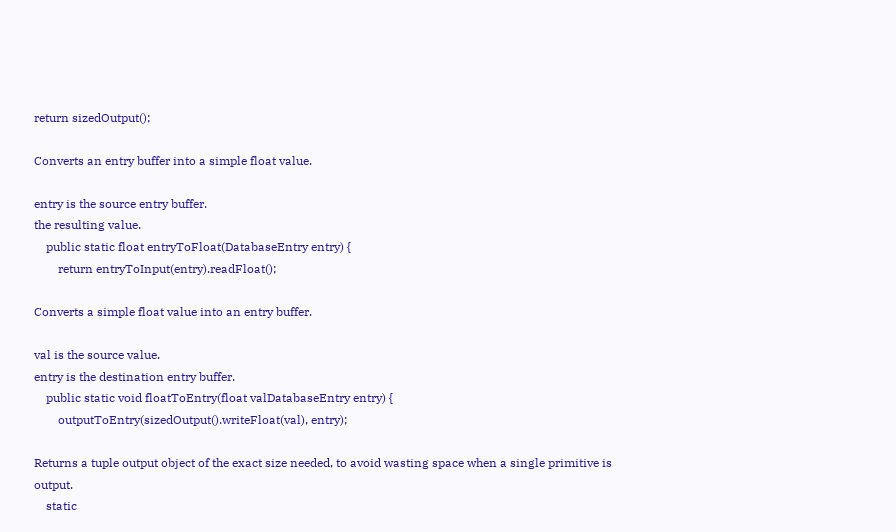return sizedOutput();

Converts an entry buffer into a simple float value.

entry is the source entry buffer.
the resulting value.
    public static float entryToFloat(DatabaseEntry entry) {
        return entryToInput(entry).readFloat();

Converts a simple float value into an entry buffer.

val is the source value.
entry is the destination entry buffer.
    public static void floatToEntry(float valDatabaseEntry entry) {
        outputToEntry(sizedOutput().writeFloat(val), entry);

Returns a tuple output object of the exact size needed, to avoid wasting space when a single primitive is output.
    static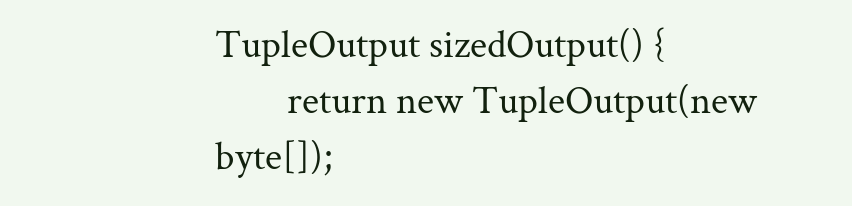TupleOutput sizedOutput() {
        return new TupleOutput(new byte[]);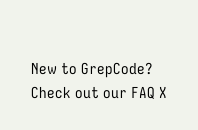New to GrepCode? Check out our FAQ X